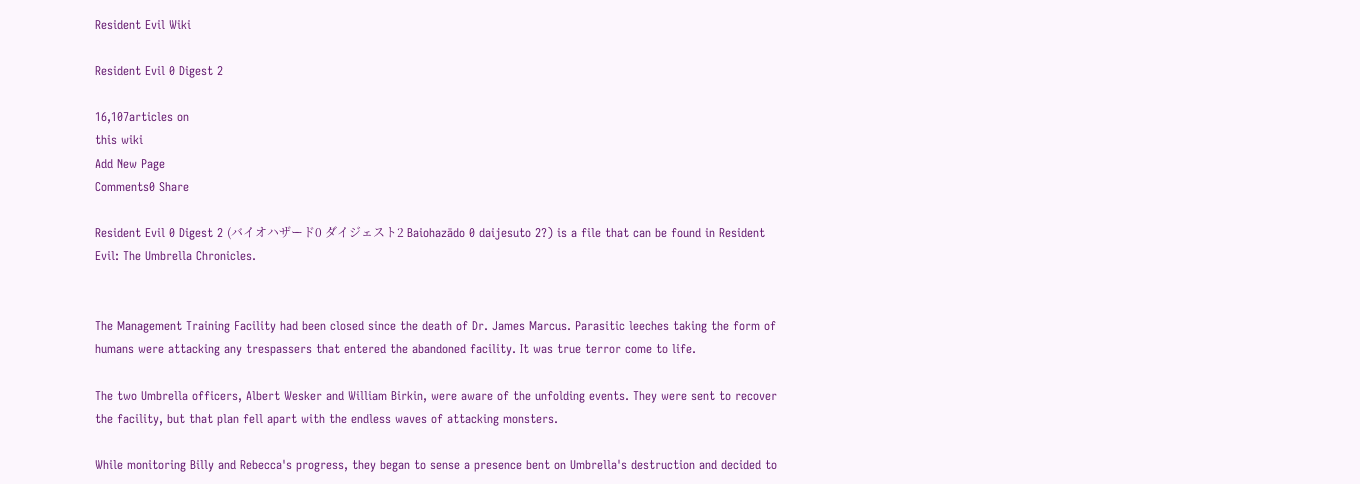Resident Evil Wiki

Resident Evil 0 Digest 2

16,107articles on
this wiki
Add New Page
Comments0 Share

Resident Evil 0 Digest 2 (バイオハザード0 ダイジェスト2 Baiohazādo 0 daijesuto 2?) is a file that can be found in Resident Evil: The Umbrella Chronicles.


The Management Training Facility had been closed since the death of Dr. James Marcus. Parasitic leeches taking the form of humans were attacking any trespassers that entered the abandoned facility. It was true terror come to life.

The two Umbrella officers, Albert Wesker and William Birkin, were aware of the unfolding events. They were sent to recover the facility, but that plan fell apart with the endless waves of attacking monsters.

While monitoring Billy and Rebecca's progress, they began to sense a presence bent on Umbrella's destruction and decided to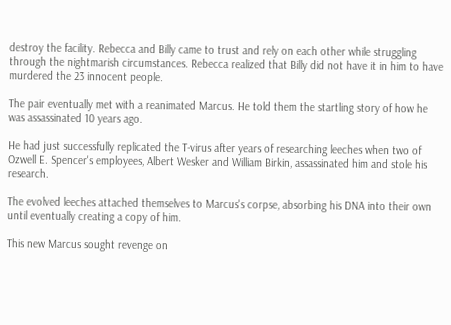destroy the facility. Rebecca and Billy came to trust and rely on each other while struggling through the nightmarish circumstances. Rebecca realized that Billy did not have it in him to have murdered the 23 innocent people.

The pair eventually met with a reanimated Marcus. He told them the startling story of how he was assassinated 10 years ago.

He had just successfully replicated the T-virus after years of researching leeches when two of Ozwell E. Spencer's employees, Albert Wesker and William Birkin, assassinated him and stole his research.

The evolved leeches attached themselves to Marcus's corpse, absorbing his DNA into their own until eventually creating a copy of him.

This new Marcus sought revenge on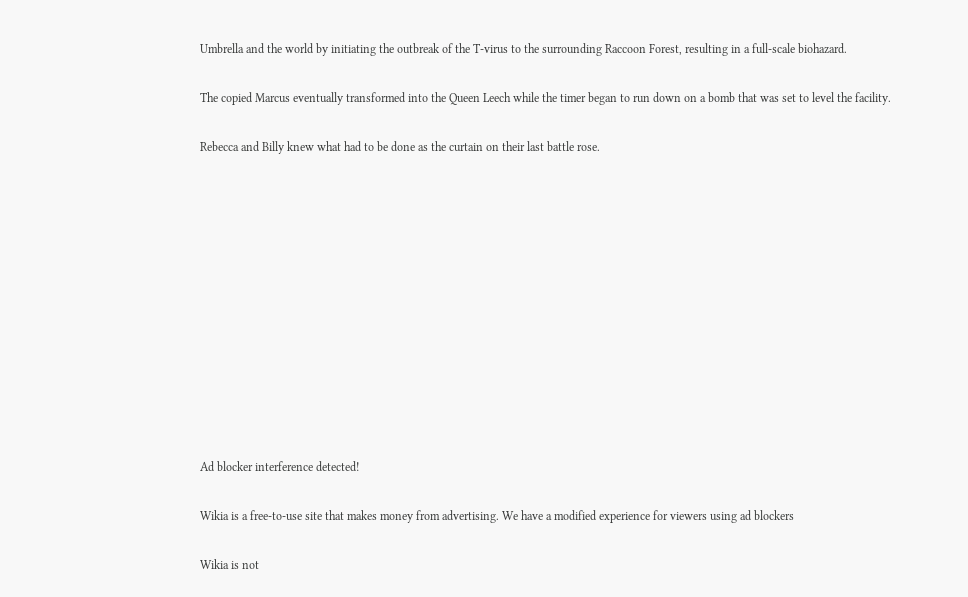Umbrella and the world by initiating the outbreak of the T-virus to the surrounding Raccoon Forest, resulting in a full-scale biohazard.

The copied Marcus eventually transformed into the Queen Leech while the timer began to run down on a bomb that was set to level the facility.

Rebecca and Billy knew what had to be done as the curtain on their last battle rose.












Ad blocker interference detected!

Wikia is a free-to-use site that makes money from advertising. We have a modified experience for viewers using ad blockers

Wikia is not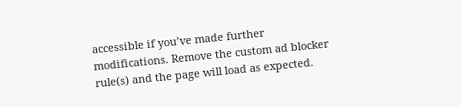accessible if you’ve made further modifications. Remove the custom ad blocker rule(s) and the page will load as expected.